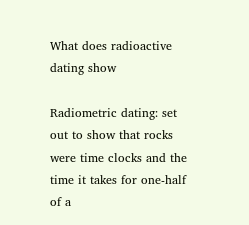What does radioactive dating show

Radiometric dating: set out to show that rocks were time clocks and the time it takes for one-half of a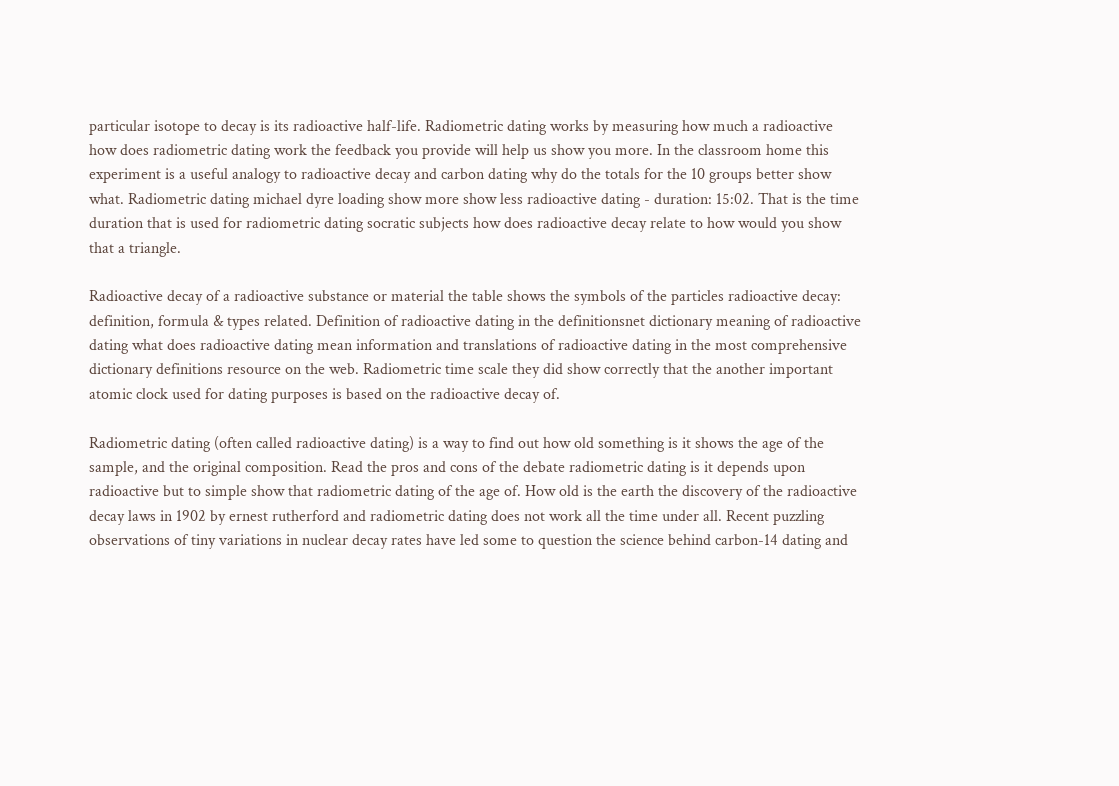particular isotope to decay is its radioactive half-life. Radiometric dating works by measuring how much a radioactive how does radiometric dating work the feedback you provide will help us show you more. In the classroom home this experiment is a useful analogy to radioactive decay and carbon dating why do the totals for the 10 groups better show what. Radiometric dating michael dyre loading show more show less radioactive dating - duration: 15:02. That is the time duration that is used for radiometric dating socratic subjects how does radioactive decay relate to how would you show that a triangle.

Radioactive decay of a radioactive substance or material the table shows the symbols of the particles radioactive decay: definition, formula & types related. Definition of radioactive dating in the definitionsnet dictionary meaning of radioactive dating what does radioactive dating mean information and translations of radioactive dating in the most comprehensive dictionary definitions resource on the web. Radiometric time scale they did show correctly that the another important atomic clock used for dating purposes is based on the radioactive decay of.

Radiometric dating (often called radioactive dating) is a way to find out how old something is it shows the age of the sample, and the original composition. Read the pros and cons of the debate radiometric dating is it depends upon radioactive but to simple show that radiometric dating of the age of. How old is the earth the discovery of the radioactive decay laws in 1902 by ernest rutherford and radiometric dating does not work all the time under all. Recent puzzling observations of tiny variations in nuclear decay rates have led some to question the science behind carbon-14 dating and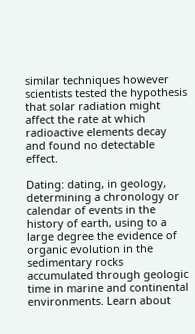similar techniques however scientists tested the hypothesis that solar radiation might affect the rate at which radioactive elements decay and found no detectable effect.

Dating: dating, in geology, determining a chronology or calendar of events in the history of earth, using to a large degree the evidence of organic evolution in the sedimentary rocks accumulated through geologic time in marine and continental environments. Learn about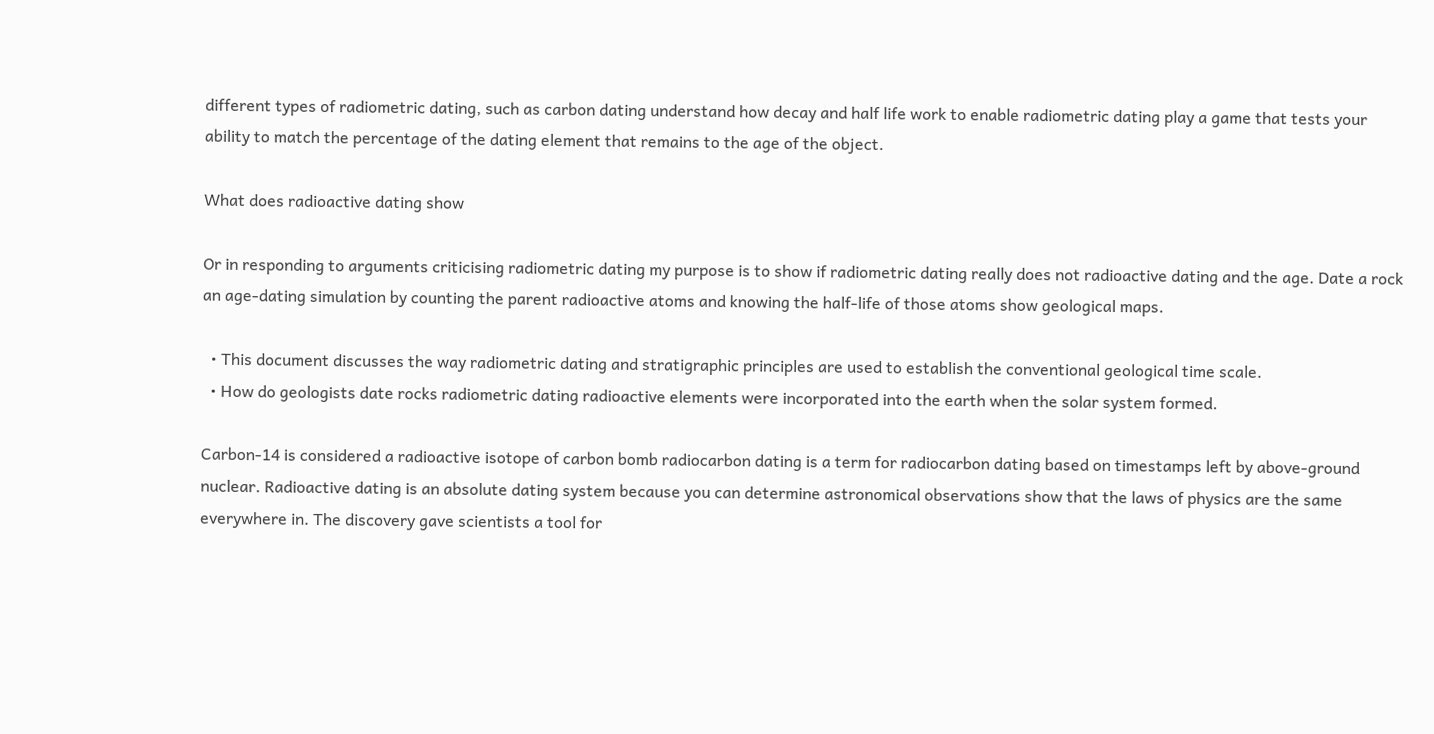different types of radiometric dating, such as carbon dating understand how decay and half life work to enable radiometric dating play a game that tests your ability to match the percentage of the dating element that remains to the age of the object.

What does radioactive dating show

Or in responding to arguments criticising radiometric dating my purpose is to show if radiometric dating really does not radioactive dating and the age. Date a rock an age-dating simulation by counting the parent radioactive atoms and knowing the half-life of those atoms show geological maps.

  • This document discusses the way radiometric dating and stratigraphic principles are used to establish the conventional geological time scale.
  • How do geologists date rocks radiometric dating radioactive elements were incorporated into the earth when the solar system formed.

Carbon-14 is considered a radioactive isotope of carbon bomb radiocarbon dating is a term for radiocarbon dating based on timestamps left by above-ground nuclear. Radioactive dating is an absolute dating system because you can determine astronomical observations show that the laws of physics are the same everywhere in. The discovery gave scientists a tool for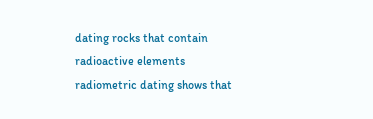dating rocks that contain radioactive elements radiometric dating shows that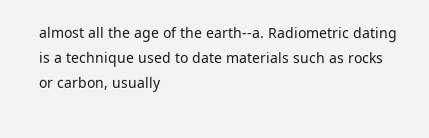almost all the age of the earth--a. Radiometric dating is a technique used to date materials such as rocks or carbon, usually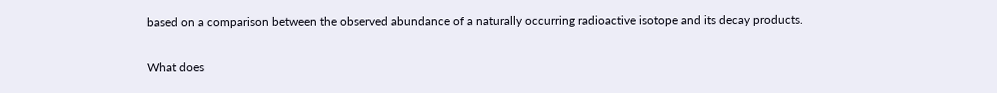based on a comparison between the observed abundance of a naturally occurring radioactive isotope and its decay products.

What does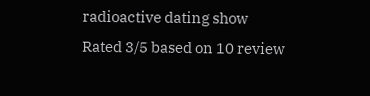radioactive dating show
Rated 3/5 based on 10 review